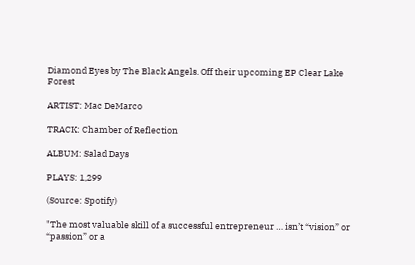Diamond Eyes by The Black Angels. Off their upcoming EP Clear Lake Forest

ARTIST: Mac DeMarco

TRACK: Chamber of Reflection

ALBUM: Salad Days

PLAYS: 1,299

(Source: Spotify)

"The most valuable skill of a successful entrepreneur … isn’t “vision” or “passion” or a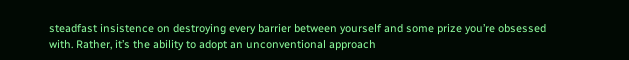steadfast insistence on destroying every barrier between yourself and some prize you’re obsessed with. Rather, it’s the ability to adopt an unconventional approach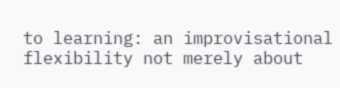to learning: an improvisational flexibility not merely about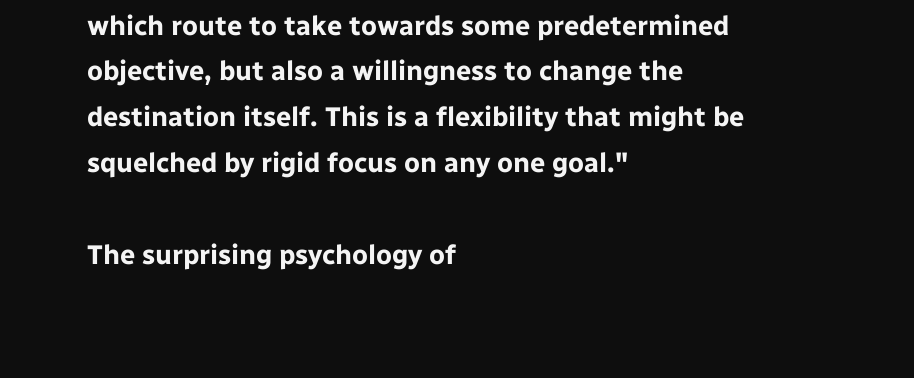which route to take towards some predetermined objective, but also a willingness to change the destination itself. This is a flexibility that might be squelched by rigid focus on any one goal."

The surprising psychology of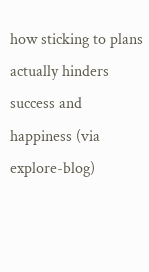how sticking to plans actually hinders success and happiness (via explore-blog)